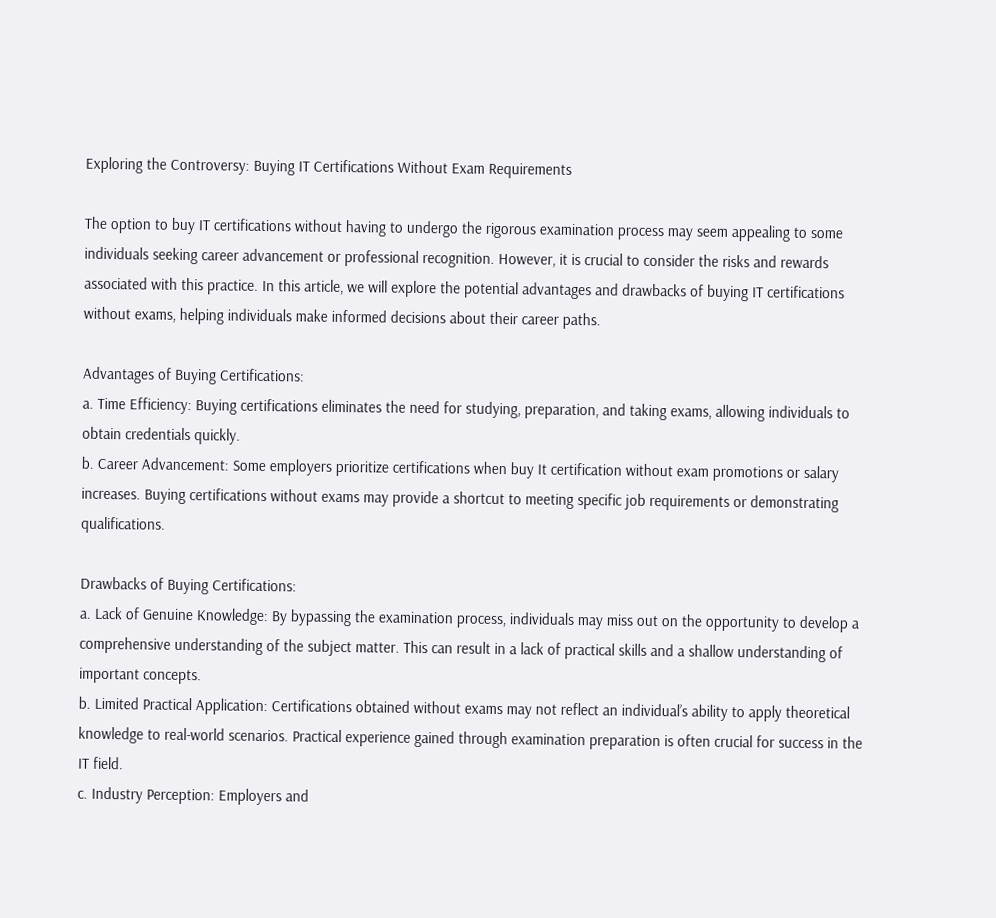Exploring the Controversy: Buying IT Certifications Without Exam Requirements

The option to buy IT certifications without having to undergo the rigorous examination process may seem appealing to some individuals seeking career advancement or professional recognition. However, it is crucial to consider the risks and rewards associated with this practice. In this article, we will explore the potential advantages and drawbacks of buying IT certifications without exams, helping individuals make informed decisions about their career paths.

Advantages of Buying Certifications:
a. Time Efficiency: Buying certifications eliminates the need for studying, preparation, and taking exams, allowing individuals to obtain credentials quickly.
b. Career Advancement: Some employers prioritize certifications when buy It certification without exam promotions or salary increases. Buying certifications without exams may provide a shortcut to meeting specific job requirements or demonstrating qualifications.

Drawbacks of Buying Certifications:
a. Lack of Genuine Knowledge: By bypassing the examination process, individuals may miss out on the opportunity to develop a comprehensive understanding of the subject matter. This can result in a lack of practical skills and a shallow understanding of important concepts.
b. Limited Practical Application: Certifications obtained without exams may not reflect an individual’s ability to apply theoretical knowledge to real-world scenarios. Practical experience gained through examination preparation is often crucial for success in the IT field.
c. Industry Perception: Employers and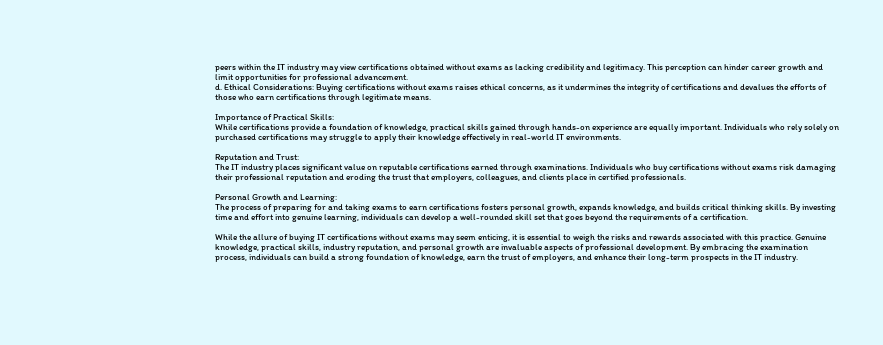peers within the IT industry may view certifications obtained without exams as lacking credibility and legitimacy. This perception can hinder career growth and limit opportunities for professional advancement.
d. Ethical Considerations: Buying certifications without exams raises ethical concerns, as it undermines the integrity of certifications and devalues the efforts of those who earn certifications through legitimate means.

Importance of Practical Skills:
While certifications provide a foundation of knowledge, practical skills gained through hands-on experience are equally important. Individuals who rely solely on purchased certifications may struggle to apply their knowledge effectively in real-world IT environments.

Reputation and Trust:
The IT industry places significant value on reputable certifications earned through examinations. Individuals who buy certifications without exams risk damaging their professional reputation and eroding the trust that employers, colleagues, and clients place in certified professionals.

Personal Growth and Learning:
The process of preparing for and taking exams to earn certifications fosters personal growth, expands knowledge, and builds critical thinking skills. By investing time and effort into genuine learning, individuals can develop a well-rounded skill set that goes beyond the requirements of a certification.

While the allure of buying IT certifications without exams may seem enticing, it is essential to weigh the risks and rewards associated with this practice. Genuine knowledge, practical skills, industry reputation, and personal growth are invaluable aspects of professional development. By embracing the examination process, individuals can build a strong foundation of knowledge, earn the trust of employers, and enhance their long-term prospects in the IT industry.